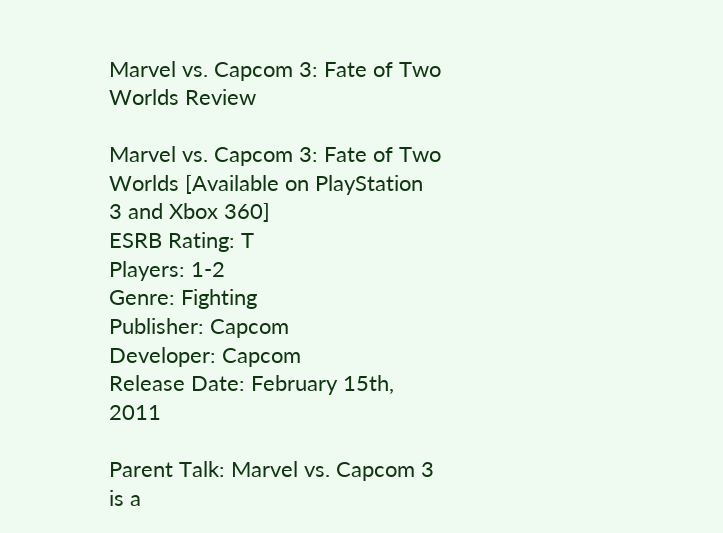Marvel vs. Capcom 3: Fate of Two Worlds Review

Marvel vs. Capcom 3: Fate of Two Worlds [Available on PlayStation 3 and Xbox 360]
ESRB Rating: T
Players: 1-2
Genre: Fighting
Publisher: Capcom
Developer: Capcom
Release Date: February 15th, 2011

Parent Talk: Marvel vs. Capcom 3 is a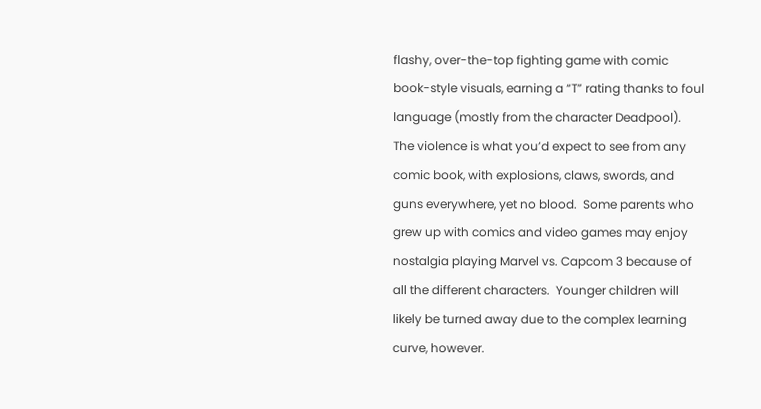flashy, over-the-top fighting game with comic book-style visuals, earning a “T” rating thanks to foul language (mostly from the character Deadpool).  The violence is what you’d expect to see from any comic book, with explosions, claws, swords, and guns everywhere, yet no blood.  Some parents who grew up with comics and video games may enjoy nostalgia playing Marvel vs. Capcom 3 because of all the different characters.  Younger children will likely be turned away due to the complex learning curve, however.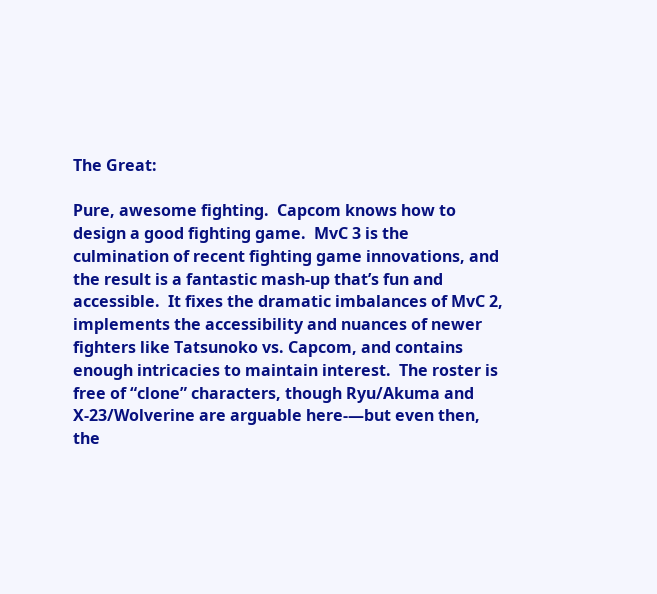The Great:

Pure, awesome fighting.  Capcom knows how to design a good fighting game.  MvC 3 is the culmination of recent fighting game innovations, and the result is a fantastic mash-up that’s fun and accessible.  It fixes the dramatic imbalances of MvC 2, implements the accessibility and nuances of newer fighters like Tatsunoko vs. Capcom, and contains enough intricacies to maintain interest.  The roster is free of “clone” characters, though Ryu/Akuma and X-23/Wolverine are arguable here-—but even then, the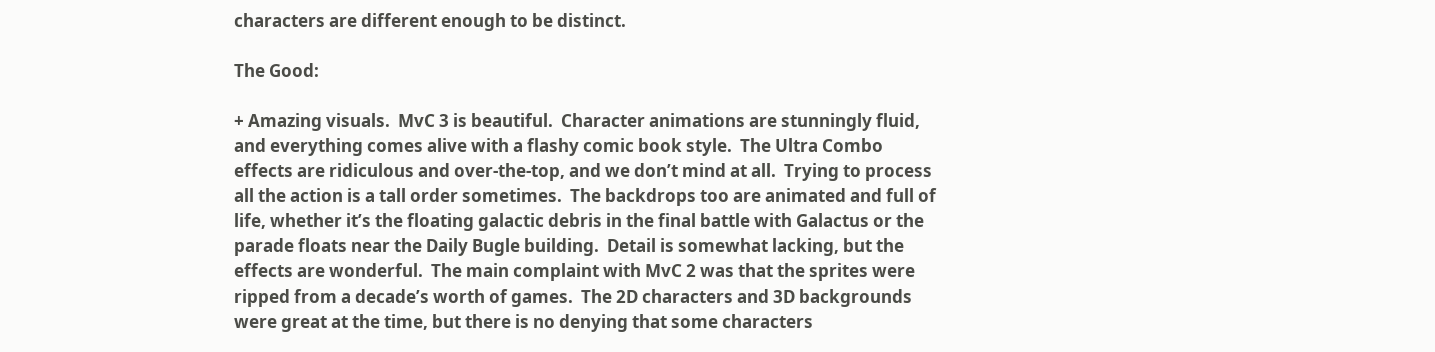characters are different enough to be distinct.

The Good:

+ Amazing visuals.  MvC 3 is beautiful.  Character animations are stunningly fluid, and everything comes alive with a flashy comic book style.  The Ultra Combo effects are ridiculous and over-the-top, and we don’t mind at all.  Trying to process all the action is a tall order sometimes.  The backdrops too are animated and full of life, whether it’s the floating galactic debris in the final battle with Galactus or the parade floats near the Daily Bugle building.  Detail is somewhat lacking, but the effects are wonderful.  The main complaint with MvC 2 was that the sprites were ripped from a decade’s worth of games.  The 2D characters and 3D backgrounds were great at the time, but there is no denying that some characters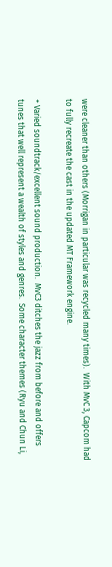were cleaner than others (Morrigan in particular was recycled many times).  With MvC 3, Capcom had to fully recreate the cast in the updated MT Framework engine.

+ Varied soundtrack/excellent sound production.  MvC3 ditches the jazz from before and offers tunes that well represent a wealth of styles and genres.  Some character themes (Ryu and Chun Li,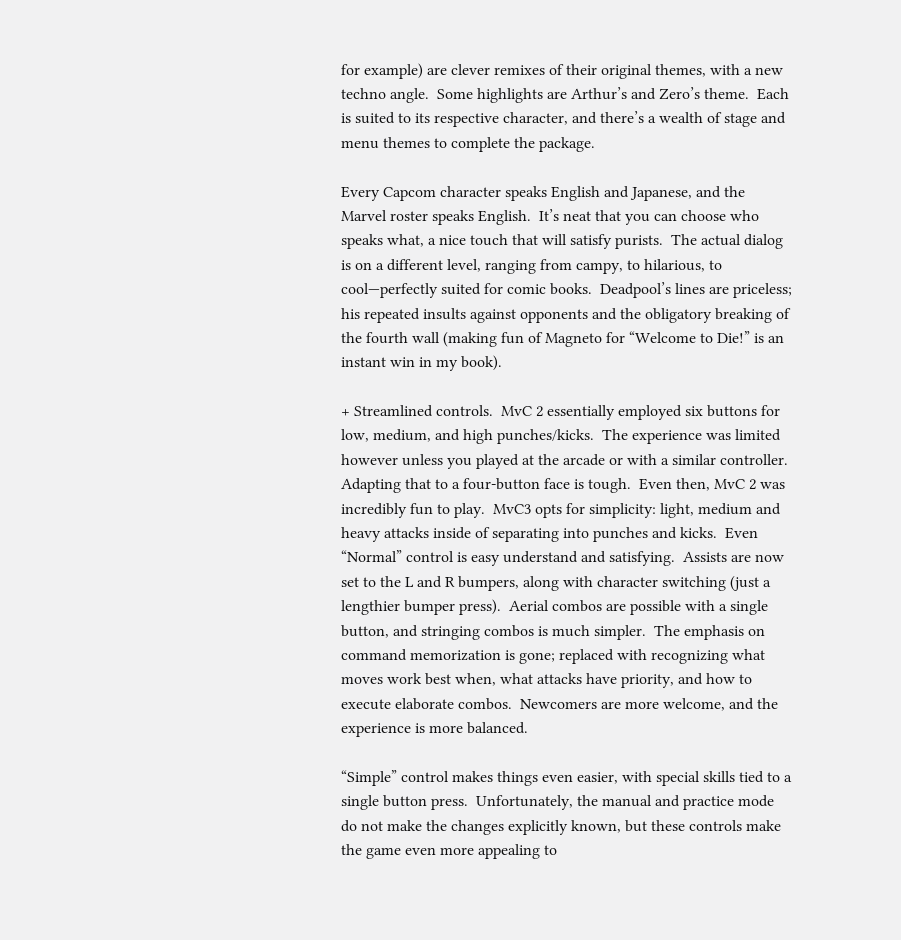for example) are clever remixes of their original themes, with a new techno angle.  Some highlights are Arthur’s and Zero’s theme.  Each is suited to its respective character, and there’s a wealth of stage and menu themes to complete the package.

Every Capcom character speaks English and Japanese, and the Marvel roster speaks English.  It’s neat that you can choose who speaks what, a nice touch that will satisfy purists.  The actual dialog is on a different level, ranging from campy, to hilarious, to cool—perfectly suited for comic books.  Deadpool’s lines are priceless; his repeated insults against opponents and the obligatory breaking of the fourth wall (making fun of Magneto for “Welcome to Die!” is an instant win in my book).

+ Streamlined controls.  MvC 2 essentially employed six buttons for low, medium, and high punches/kicks.  The experience was limited however unless you played at the arcade or with a similar controller.  Adapting that to a four-button face is tough.  Even then, MvC 2 was incredibly fun to play.  MvC3 opts for simplicity: light, medium and heavy attacks inside of separating into punches and kicks.  Even “Normal” control is easy understand and satisfying.  Assists are now set to the L and R bumpers, along with character switching (just a lengthier bumper press).  Aerial combos are possible with a single button, and stringing combos is much simpler.  The emphasis on command memorization is gone; replaced with recognizing what moves work best when, what attacks have priority, and how to execute elaborate combos.  Newcomers are more welcome, and the experience is more balanced.

“Simple” control makes things even easier, with special skills tied to a single button press.  Unfortunately, the manual and practice mode do not make the changes explicitly known, but these controls make the game even more appealing to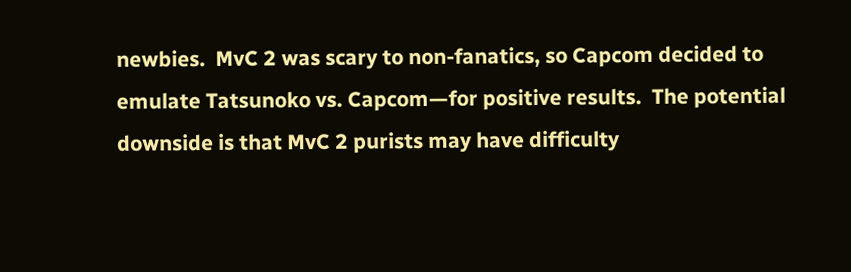newbies.  MvC 2 was scary to non-fanatics, so Capcom decided to emulate Tatsunoko vs. Capcom—for positive results.  The potential downside is that MvC 2 purists may have difficulty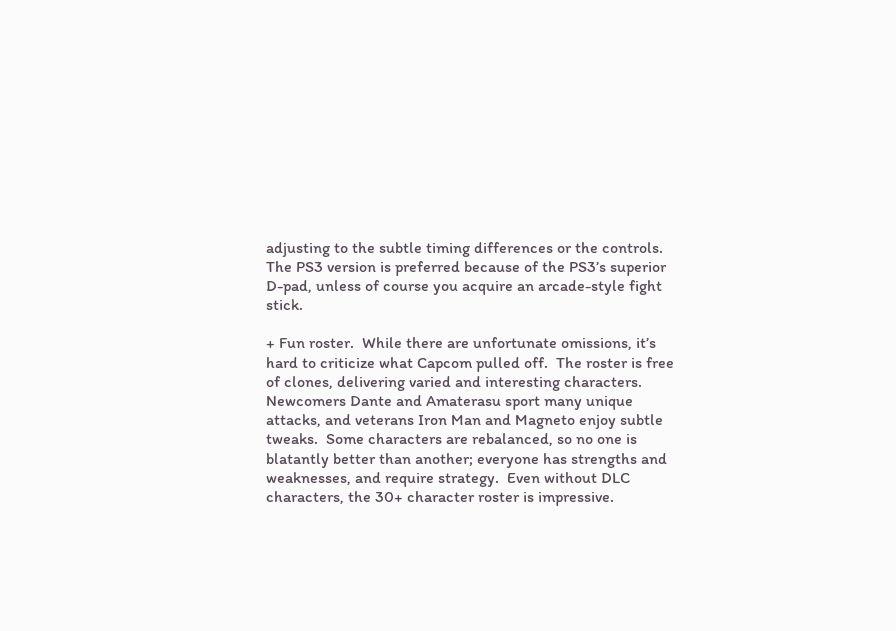adjusting to the subtle timing differences or the controls.  The PS3 version is preferred because of the PS3’s superior D-pad, unless of course you acquire an arcade-style fight stick.

+ Fun roster.  While there are unfortunate omissions, it’s hard to criticize what Capcom pulled off.  The roster is free of clones, delivering varied and interesting characters.  Newcomers Dante and Amaterasu sport many unique attacks, and veterans Iron Man and Magneto enjoy subtle tweaks.  Some characters are rebalanced, so no one is blatantly better than another; everyone has strengths and weaknesses, and require strategy.  Even without DLC characters, the 30+ character roster is impressive.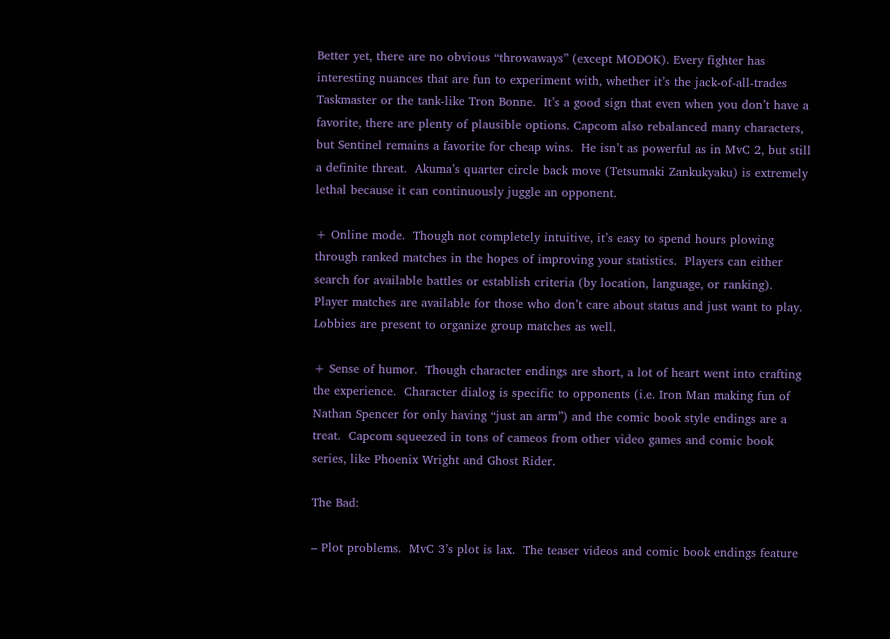Better yet, there are no obvious “throwaways” (except MODOK). Every fighter has interesting nuances that are fun to experiment with, whether it’s the jack-of-all-trades Taskmaster or the tank-like Tron Bonne.  It’s a good sign that even when you don’t have a favorite, there are plenty of plausible options. Capcom also rebalanced many characters, but Sentinel remains a favorite for cheap wins.  He isn’t as powerful as in MvC 2, but still a definite threat.  Akuma’s quarter circle back move (Tetsumaki Zankukyaku) is extremely lethal because it can continuously juggle an opponent.

+ Online mode.  Though not completely intuitive, it’s easy to spend hours plowing through ranked matches in the hopes of improving your statistics.  Players can either search for available battles or establish criteria (by location, language, or ranking).  Player matches are available for those who don’t care about status and just want to play.  Lobbies are present to organize group matches as well.

+ Sense of humor.  Though character endings are short, a lot of heart went into crafting the experience.  Character dialog is specific to opponents (i.e. Iron Man making fun of Nathan Spencer for only having “just an arm”) and the comic book style endings are a treat.  Capcom squeezed in tons of cameos from other video games and comic book series, like Phoenix Wright and Ghost Rider.

The Bad:

– Plot problems.  MvC 3’s plot is lax.  The teaser videos and comic book endings feature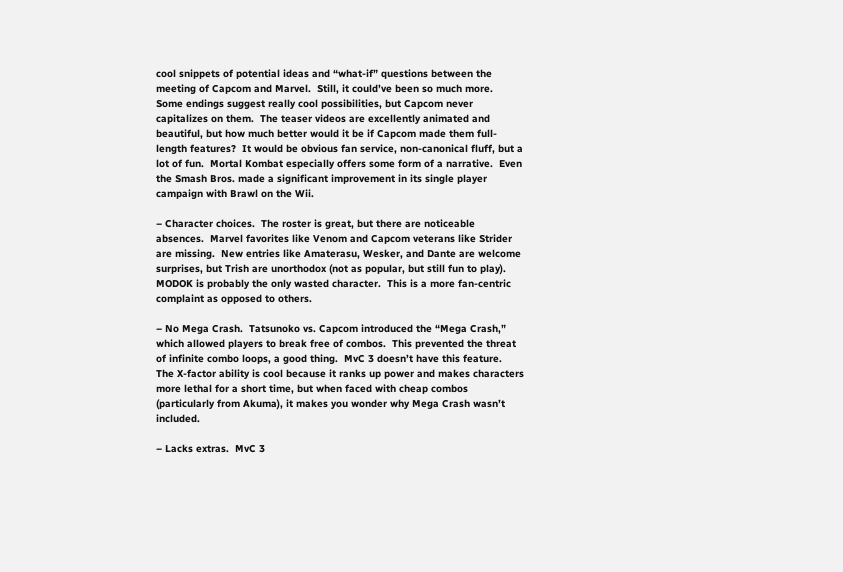cool snippets of potential ideas and “what-if” questions between the meeting of Capcom and Marvel.  Still, it could’ve been so much more.  Some endings suggest really cool possibilities, but Capcom never capitalizes on them.  The teaser videos are excellently animated and beautiful, but how much better would it be if Capcom made them full-length features?  It would be obvious fan service, non-canonical fluff, but a lot of fun.  Mortal Kombat especially offers some form of a narrative.  Even the Smash Bros. made a significant improvement in its single player campaign with Brawl on the Wii.

– Character choices.  The roster is great, but there are noticeable absences.  Marvel favorites like Venom and Capcom veterans like Strider are missing.  New entries like Amaterasu, Wesker, and Dante are welcome surprises, but Trish are unorthodox (not as popular, but still fun to play).  MODOK is probably the only wasted character.  This is a more fan-centric complaint as opposed to others.

– No Mega Crash.  Tatsunoko vs. Capcom introduced the “Mega Crash,” which allowed players to break free of combos.  This prevented the threat of infinite combo loops, a good thing.  MvC 3 doesn’t have this feature.  The X-factor ability is cool because it ranks up power and makes characters more lethal for a short time, but when faced with cheap combos (particularly from Akuma), it makes you wonder why Mega Crash wasn’t included.

– Lacks extras.  MvC 3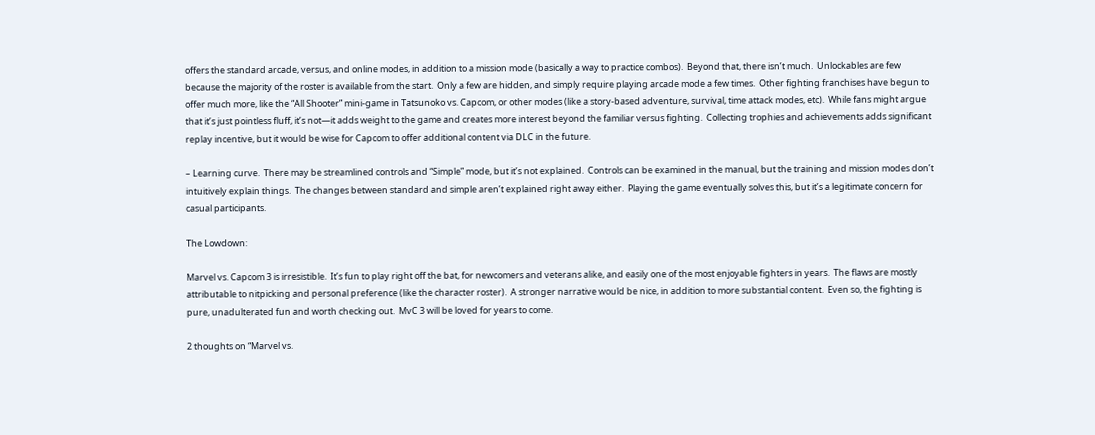offers the standard arcade, versus, and online modes, in addition to a mission mode (basically a way to practice combos).  Beyond that, there isn’t much.  Unlockables are few because the majority of the roster is available from the start.  Only a few are hidden, and simply require playing arcade mode a few times.  Other fighting franchises have begun to offer much more, like the “All Shooter” mini-game in Tatsunoko vs. Capcom, or other modes (like a story-based adventure, survival, time attack modes, etc).  While fans might argue that it’s just pointless fluff, it’s not—it adds weight to the game and creates more interest beyond the familiar versus fighting.  Collecting trophies and achievements adds significant replay incentive, but it would be wise for Capcom to offer additional content via DLC in the future.

– Learning curve.  There may be streamlined controls and “Simple” mode, but it’s not explained.  Controls can be examined in the manual, but the training and mission modes don’t intuitively explain things.  The changes between standard and simple aren’t explained right away either.  Playing the game eventually solves this, but it’s a legitimate concern for casual participants.

The Lowdown:

Marvel vs. Capcom 3 is irresistible.  It’s fun to play right off the bat, for newcomers and veterans alike, and easily one of the most enjoyable fighters in years.  The flaws are mostly attributable to nitpicking and personal preference (like the character roster).  A stronger narrative would be nice, in addition to more substantial content.  Even so, the fighting is pure, unadulterated fun and worth checking out.  MvC 3 will be loved for years to come.

2 thoughts on “Marvel vs.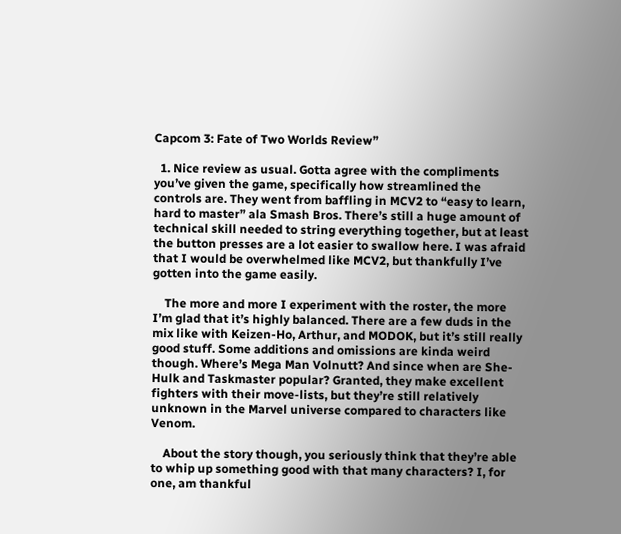Capcom 3: Fate of Two Worlds Review”

  1. Nice review as usual. Gotta agree with the compliments you’ve given the game, specifically how streamlined the controls are. They went from baffling in MCV2 to “easy to learn, hard to master” ala Smash Bros. There’s still a huge amount of technical skill needed to string everything together, but at least the button presses are a lot easier to swallow here. I was afraid that I would be overwhelmed like MCV2, but thankfully I’ve gotten into the game easily.

    The more and more I experiment with the roster, the more I’m glad that it’s highly balanced. There are a few duds in the mix like with Keizen-Ho, Arthur, and MODOK, but it’s still really good stuff. Some additions and omissions are kinda weird though. Where’s Mega Man Volnutt? And since when are She-Hulk and Taskmaster popular? Granted, they make excellent fighters with their move-lists, but they’re still relatively unknown in the Marvel universe compared to characters like Venom.

    About the story though, you seriously think that they’re able to whip up something good with that many characters? I, for one, am thankful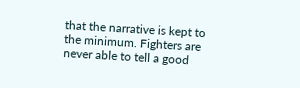that the narrative is kept to the minimum. Fighters are never able to tell a good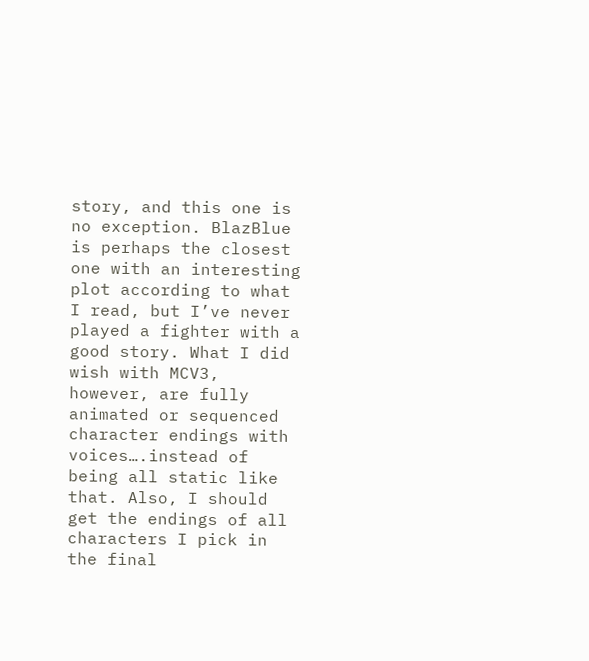story, and this one is no exception. BlazBlue is perhaps the closest one with an interesting plot according to what I read, but I’ve never played a fighter with a good story. What I did wish with MCV3, however, are fully animated or sequenced character endings with voices….instead of being all static like that. Also, I should get the endings of all characters I pick in the final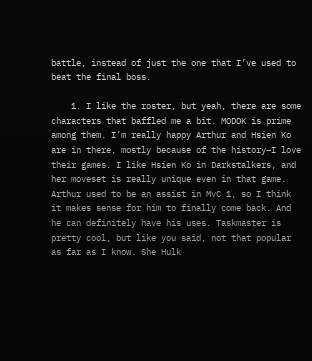battle, instead of just the one that I’ve used to beat the final boss.

    1. I like the roster, but yeah, there are some characters that baffled me a bit. MODOK is prime among them. I’m really happy Arthur and Hsien Ko are in there, mostly because of the history–I love their games. I like Hsien Ko in Darkstalkers, and her moveset is really unique even in that game. Arthur used to be an assist in MvC 1, so I think it makes sense for him to finally come back. And he can definitely have his uses. Taskmaster is pretty cool, but like you said, not that popular as far as I know. She Hulk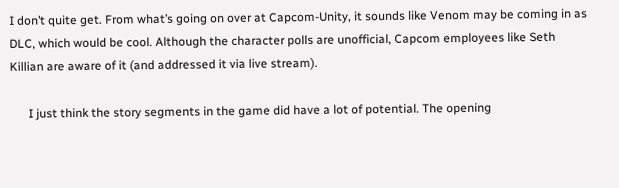I don’t quite get. From what’s going on over at Capcom-Unity, it sounds like Venom may be coming in as DLC, which would be cool. Although the character polls are unofficial, Capcom employees like Seth Killian are aware of it (and addressed it via live stream).

      I just think the story segments in the game did have a lot of potential. The opening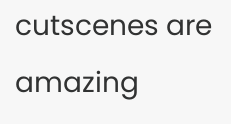cutscenes are amazing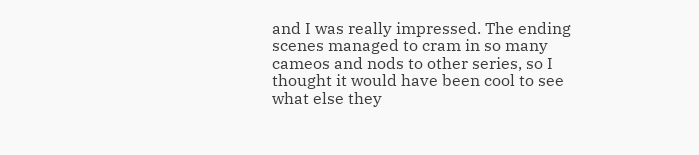and I was really impressed. The ending scenes managed to cram in so many cameos and nods to other series, so I thought it would have been cool to see what else they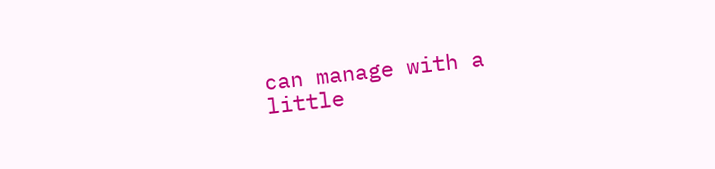can manage with a little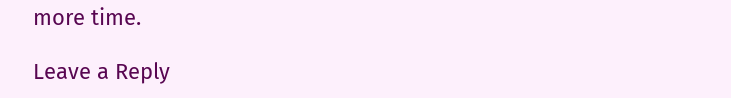more time.

Leave a Reply